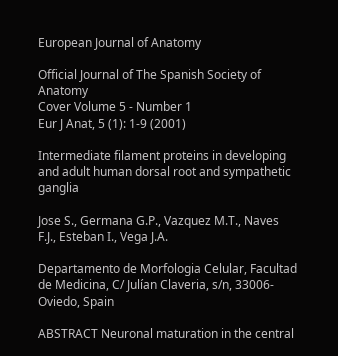European Journal of Anatomy

Official Journal of The Spanish Society of Anatomy
Cover Volume 5 - Number 1
Eur J Anat, 5 (1): 1-9 (2001)

Intermediate filament proteins in developing and adult human dorsal root and sympathetic ganglia

Jose S., Germana G.P., Vazquez M.T., Naves F.J., Esteban I., Vega J.A.

Departamento de Morfologia Celular, Facultad de Medicina, C/ Julían Claveria, s/n, 33006-Oviedo, Spain

ABSTRACT Neuronal maturation in the central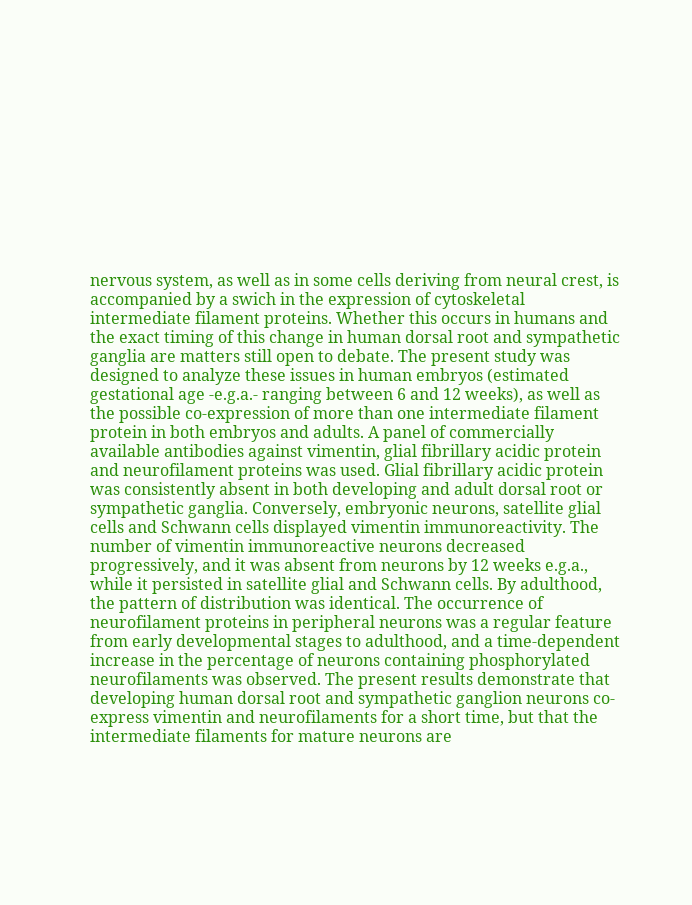nervous system, as well as in some cells deriving from neural crest, is accompanied by a swich in the expression of cytoskeletal intermediate filament proteins. Whether this occurs in humans and the exact timing of this change in human dorsal root and sympathetic ganglia are matters still open to debate. The present study was designed to analyze these issues in human embryos (estimated gestational age -e.g.a.- ranging between 6 and 12 weeks), as well as the possible co-expression of more than one intermediate filament protein in both embryos and adults. A panel of commercially available antibodies against vimentin, glial fibrillary acidic protein and neurofilament proteins was used. Glial fibrillary acidic protein was consistently absent in both developing and adult dorsal root or sympathetic ganglia. Conversely, embryonic neurons, satellite glial cells and Schwann cells displayed vimentin immunoreactivity. The number of vimentin immunoreactive neurons decreased progressively, and it was absent from neurons by 12 weeks e.g.a., while it persisted in satellite glial and Schwann cells. By adulthood, the pattern of distribution was identical. The occurrence of neurofilament proteins in peripheral neurons was a regular feature from early developmental stages to adulthood, and a time-dependent increase in the percentage of neurons containing phosphorylated neurofilaments was observed. The present results demonstrate that developing human dorsal root and sympathetic ganglion neurons co-express vimentin and neurofilaments for a short time, but that the intermediate filaments for mature neurons are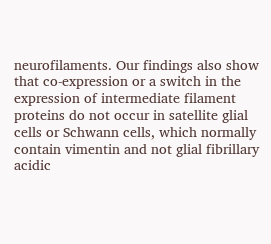neurofilaments. Our findings also show that co-expression or a switch in the expression of intermediate filament proteins do not occur in satellite glial cells or Schwann cells, which normally contain vimentin and not glial fibrillary acidic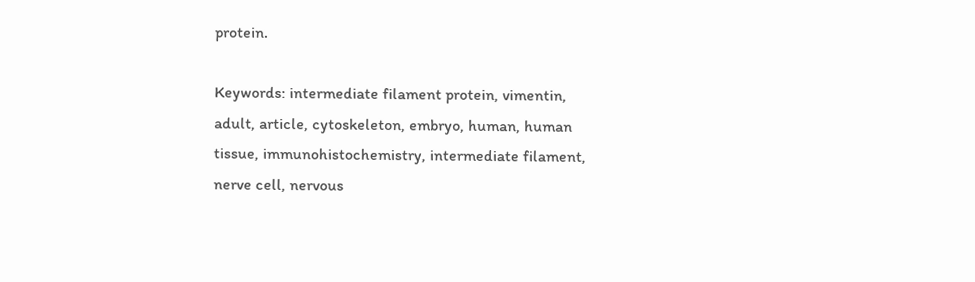protein.

Keywords: intermediate filament protein, vimentin, adult, article, cytoskeleton, embryo, human, human tissue, immunohistochemistry, intermediate filament, nerve cell, nervous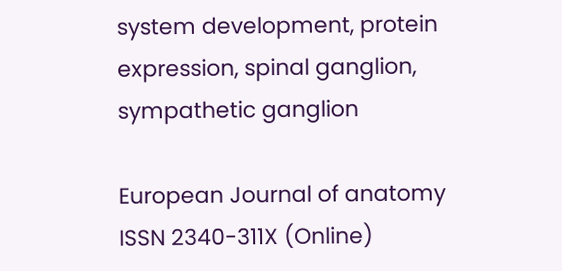system development, protein expression, spinal ganglion, sympathetic ganglion

European Journal of anatomy
ISSN 2340-311X (Online)